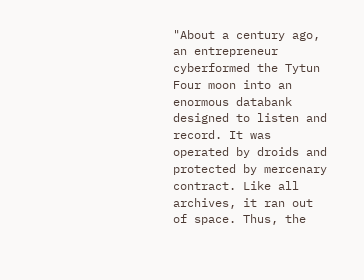"About a century ago, an entrepreneur cyberformed the Tytun Four moon into an enormous databank designed to listen and record. It was operated by droids and protected by mercenary contract. Like all archives, it ran out of space. Thus, the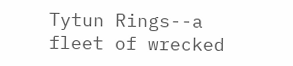Tytun Rings--a fleet of wrecked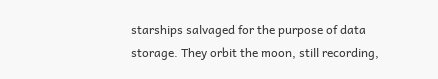starships salvaged for the purpose of data storage. They orbit the moon, still recording,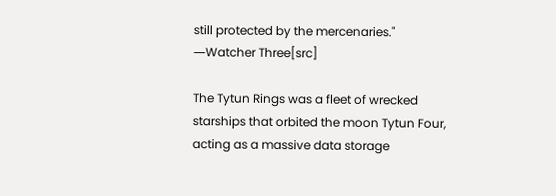still protected by the mercenaries."
―Watcher Three[src]

The Tytun Rings was a fleet of wrecked starships that orbited the moon Tytun Four, acting as a massive data storage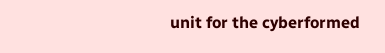unit for the cyberformed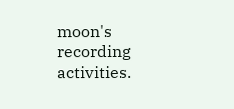moon's recording activities.